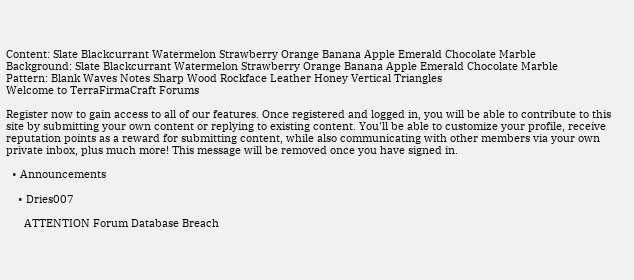Content: Slate Blackcurrant Watermelon Strawberry Orange Banana Apple Emerald Chocolate Marble
Background: Slate Blackcurrant Watermelon Strawberry Orange Banana Apple Emerald Chocolate Marble
Pattern: Blank Waves Notes Sharp Wood Rockface Leather Honey Vertical Triangles
Welcome to TerraFirmaCraft Forums

Register now to gain access to all of our features. Once registered and logged in, you will be able to contribute to this site by submitting your own content or replying to existing content. You'll be able to customize your profile, receive reputation points as a reward for submitting content, while also communicating with other members via your own private inbox, plus much more! This message will be removed once you have signed in.

  • Announcements

    • Dries007

      ATTENTION Forum Database Breach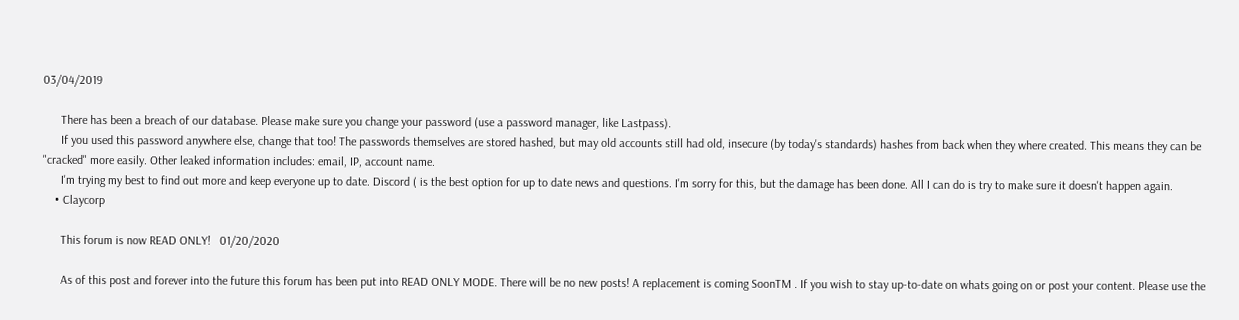03/04/2019

      There has been a breach of our database. Please make sure you change your password (use a password manager, like Lastpass).
      If you used this password anywhere else, change that too! The passwords themselves are stored hashed, but may old accounts still had old, insecure (by today's standards) hashes from back when they where created. This means they can be "cracked" more easily. Other leaked information includes: email, IP, account name.
      I'm trying my best to find out more and keep everyone up to date. Discord ( is the best option for up to date news and questions. I'm sorry for this, but the damage has been done. All I can do is try to make sure it doesn't happen again.
    • Claycorp

      This forum is now READ ONLY!   01/20/2020

      As of this post and forever into the future this forum has been put into READ ONLY MODE. There will be no new posts! A replacement is coming SoonTM . If you wish to stay up-to-date on whats going on or post your content. Please use the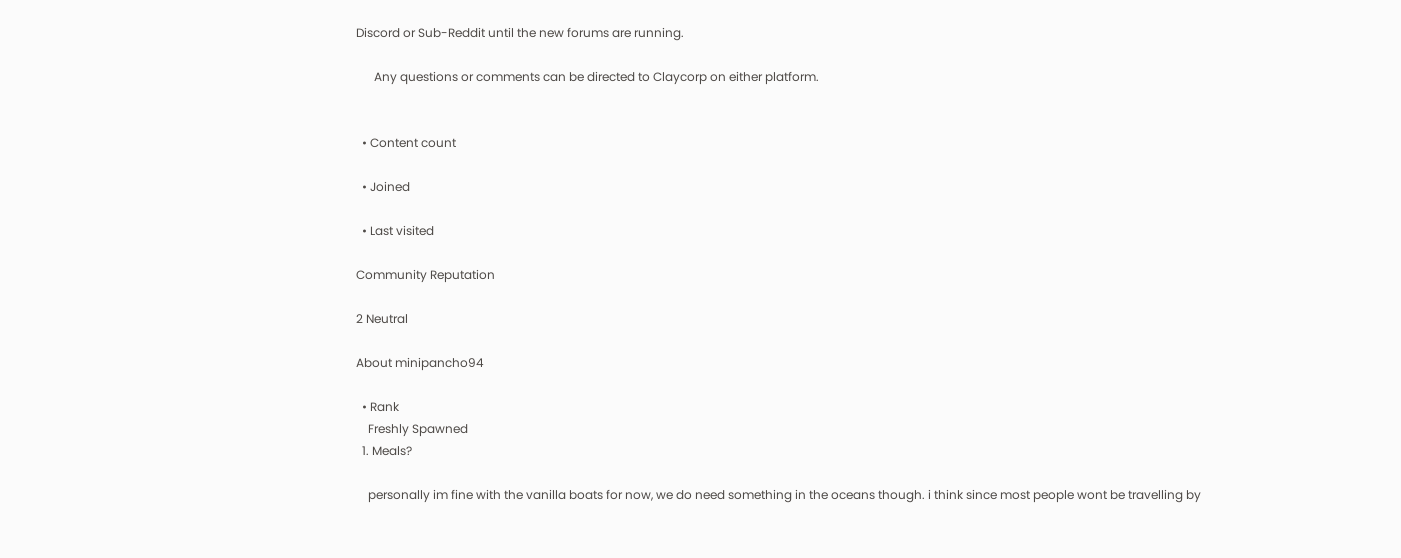Discord or Sub-Reddit until the new forums are running.

      Any questions or comments can be directed to Claycorp on either platform.


  • Content count

  • Joined

  • Last visited

Community Reputation

2 Neutral

About minipancho94

  • Rank
    Freshly Spawned
  1. Meals?

    personally im fine with the vanilla boats for now, we do need something in the oceans though. i think since most people wont be travelling by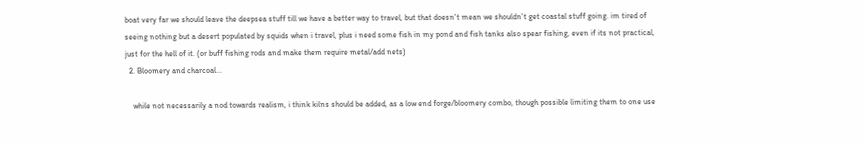boat very far we should leave the deepsea stuff till we have a better way to travel, but that doesn't mean we shouldn't get coastal stuff going. im tired of seeing nothing but a desert populated by squids when i travel, plus i need some fish in my pond and fish tanks also spear fishing, even if its not practical, just for the hell of it. (or buff fishing rods and make them require metal/add nets)
  2. Bloomery and charcoal...

    while not necessarily a nod towards realism, i think kilns should be added, as a low end forge/bloomery combo, though possible limiting them to one use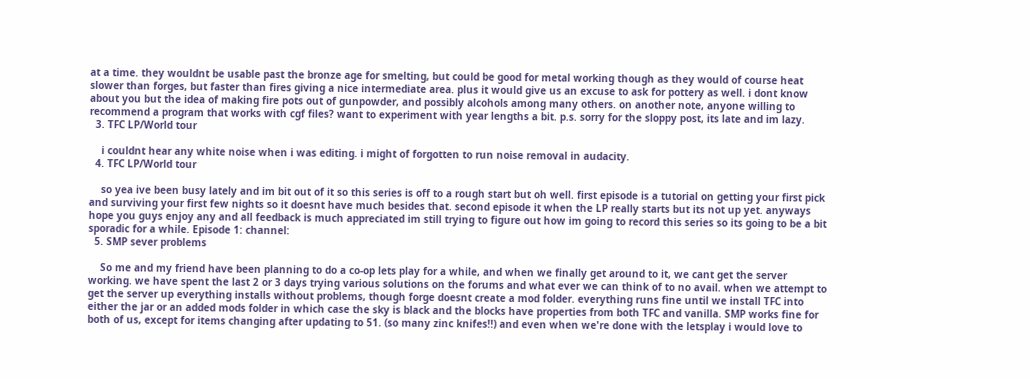at a time. they wouldnt be usable past the bronze age for smelting, but could be good for metal working though as they would of course heat slower than forges, but faster than fires giving a nice intermediate area. plus it would give us an excuse to ask for pottery as well. i dont know about you but the idea of making fire pots out of gunpowder, and possibly alcohols among many others. on another note, anyone willing to recommend a program that works with cgf files? want to experiment with year lengths a bit. p.s. sorry for the sloppy post, its late and im lazy.
  3. TFC LP/World tour

    i couldnt hear any white noise when i was editing. i might of forgotten to run noise removal in audacity.
  4. TFC LP/World tour

    so yea ive been busy lately and im bit out of it so this series is off to a rough start but oh well. first episode is a tutorial on getting your first pick and surviving your first few nights so it doesnt have much besides that. second episode it when the LP really starts but its not up yet. anyways hope you guys enjoy any and all feedback is much appreciated im still trying to figure out how im going to record this series so its going to be a bit sporadic for a while. Episode 1: channel:
  5. SMP sever problems

    So me and my friend have been planning to do a co-op lets play for a while, and when we finally get around to it, we cant get the server working. we have spent the last 2 or 3 days trying various solutions on the forums and what ever we can think of to no avail. when we attempt to get the server up everything installs without problems, though forge doesnt create a mod folder. everything runs fine until we install TFC into either the jar or an added mods folder in which case the sky is black and the blocks have properties from both TFC and vanilla. SMP works fine for both of us, except for items changing after updating to 51. (so many zinc knifes!!) and even when we're done with the letsplay i would love to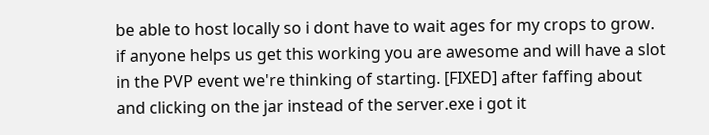be able to host locally so i dont have to wait ages for my crops to grow. if anyone helps us get this working you are awesome and will have a slot in the PVP event we're thinking of starting. [FIXED] after faffing about and clicking on the jar instead of the server.exe i got it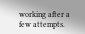working after a few attempts.